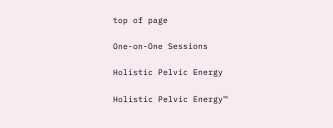top of page

One-on-One Sessions

Holistic Pelvic Energy

Holistic Pelvic Energy™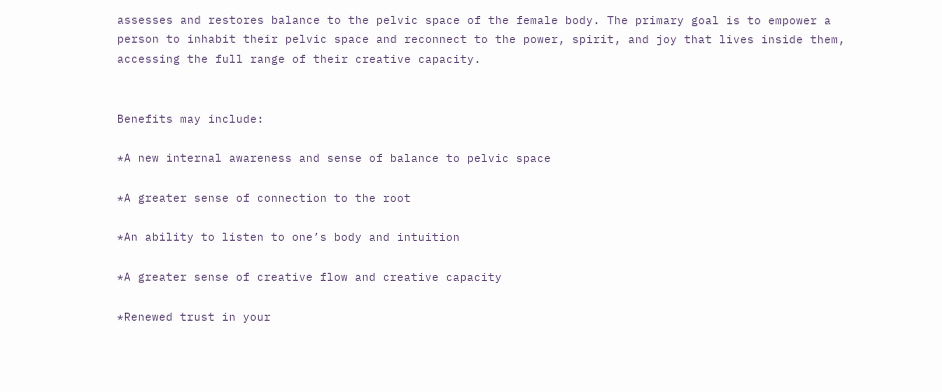assesses and restores balance to the pelvic space of the female body. The primary goal is to empower a person to inhabit their pelvic space and reconnect to the power, spirit, and joy that lives inside them, accessing the full range of their creative capacity.


Benefits may include:

*A new internal awareness and sense of balance to pelvic space

*A greater sense of connection to the root

*An ability to listen to one’s body and intuition

*A greater sense of creative flow and creative capacity

*Renewed trust in your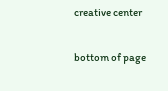creative center

bottom of page